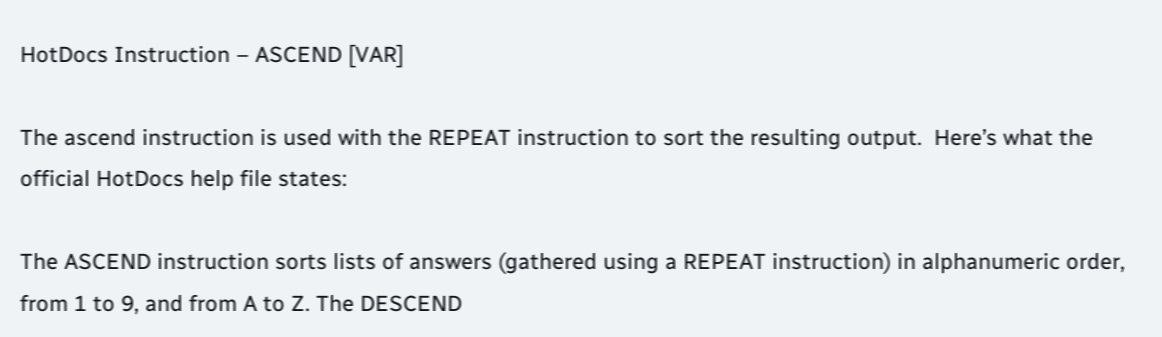HotDocs Instruction – ASCEND [VAR]

The ascend instruction is used with the REPEAT instruction to sort the resulting output.  Here’s what the official HotDocs help file states:

The ASCEND instruction sorts lists of answers (gathered using a REPEAT instruction) in alphanumeric order, from 1 to 9, and from A to Z. The DESCEND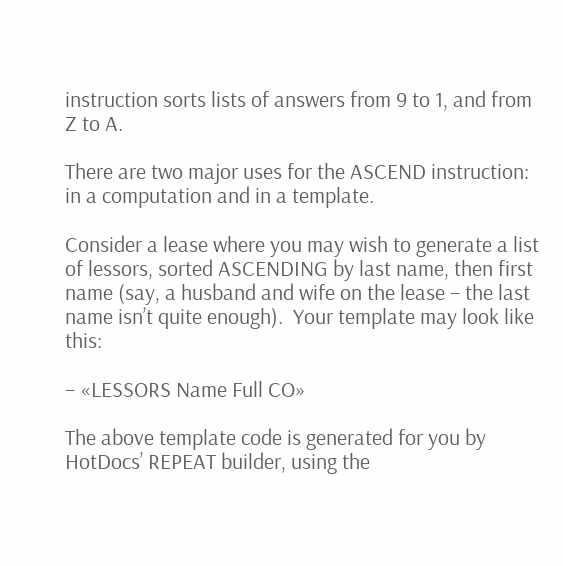instruction sorts lists of answers from 9 to 1, and from Z to A.

There are two major uses for the ASCEND instruction: in a computation and in a template.

Consider a lease where you may wish to generate a list of lessors, sorted ASCENDING by last name, then first name (say, a husband and wife on the lease – the last name isn’t quite enough).  Your template may look like this:

– «LESSORS Name Full CO»

The above template code is generated for you by HotDocs’ REPEAT builder, using the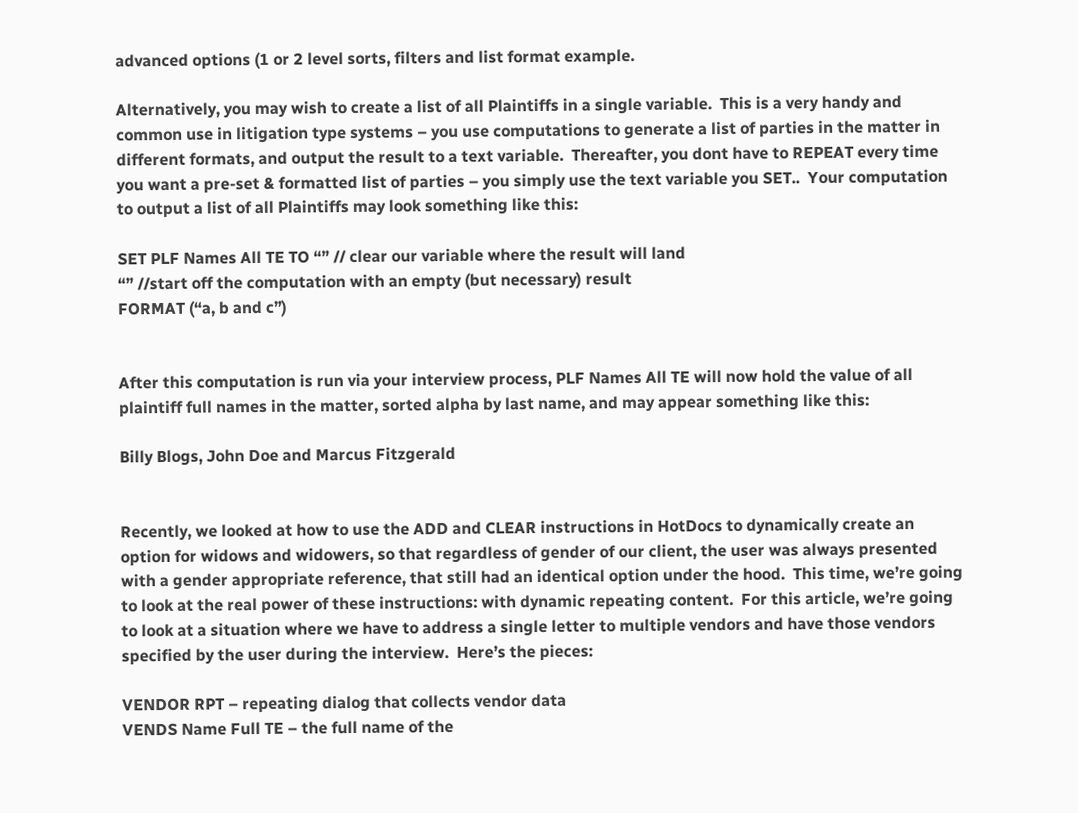advanced options (1 or 2 level sorts, filters and list format example.

Alternatively, you may wish to create a list of all Plaintiffs in a single variable.  This is a very handy and common use in litigation type systems – you use computations to generate a list of parties in the matter in different formats, and output the result to a text variable.  Thereafter, you dont have to REPEAT every time you want a pre-set & formatted list of parties – you simply use the text variable you SET..  Your computation to output a list of all Plaintiffs may look something like this:

SET PLF Names All TE TO “” // clear our variable where the result will land
“” //start off the computation with an empty (but necessary) result
FORMAT (“a, b and c”)


After this computation is run via your interview process, PLF Names All TE will now hold the value of all plaintiff full names in the matter, sorted alpha by last name, and may appear something like this:

Billy Blogs, John Doe and Marcus Fitzgerald


Recently, we looked at how to use the ADD and CLEAR instructions in HotDocs to dynamically create an option for widows and widowers, so that regardless of gender of our client, the user was always presented with a gender appropriate reference, that still had an identical option under the hood.  This time, we’re going to look at the real power of these instructions: with dynamic repeating content.  For this article, we’re going to look at a situation where we have to address a single letter to multiple vendors and have those vendors specified by the user during the interview.  Here’s the pieces:

VENDOR RPT – repeating dialog that collects vendor data
VENDS Name Full TE – the full name of the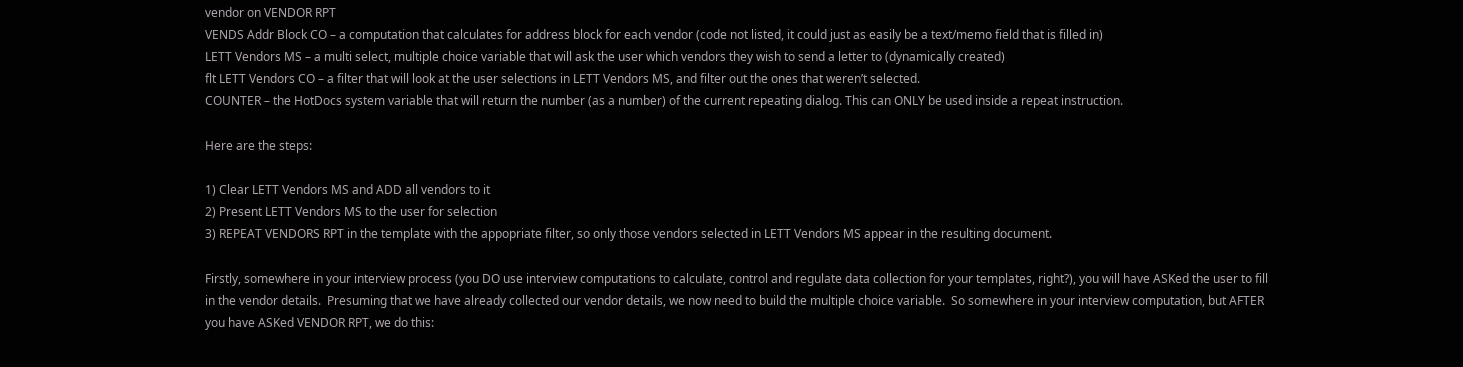vendor on VENDOR RPT
VENDS Addr Block CO – a computation that calculates for address block for each vendor (code not listed, it could just as easily be a text/memo field that is filled in)
LETT Vendors MS – a multi select, multiple choice variable that will ask the user which vendors they wish to send a letter to (dynamically created)
flt LETT Vendors CO – a filter that will look at the user selections in LETT Vendors MS, and filter out the ones that weren’t selected.
COUNTER – the HotDocs system variable that will return the number (as a number) of the current repeating dialog. This can ONLY be used inside a repeat instruction.

Here are the steps:

1) Clear LETT Vendors MS and ADD all vendors to it
2) Present LETT Vendors MS to the user for selection
3) REPEAT VENDORS RPT in the template with the appopriate filter, so only those vendors selected in LETT Vendors MS appear in the resulting document.

Firstly, somewhere in your interview process (you DO use interview computations to calculate, control and regulate data collection for your templates, right?), you will have ASKed the user to fill in the vendor details.  Presuming that we have already collected our vendor details, we now need to build the multiple choice variable.  So somewhere in your interview computation, but AFTER you have ASKed VENDOR RPT, we do this: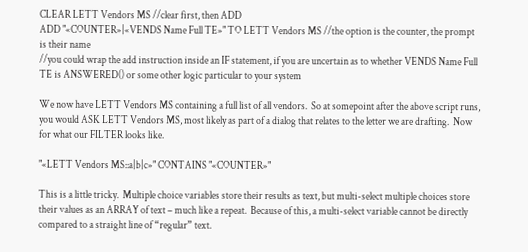CLEAR LETT Vendors MS //clear first, then ADD
ADD "«COUNTER»|«VENDS Name Full TE»" TO LETT Vendors MS //the option is the counter, the prompt is their name
//you could wrap the add instruction inside an IF statement, if you are uncertain as to whether VENDS Name Full TE is ANSWERED() or some other logic particular to your system

We now have LETT Vendors MS containing a full list of all vendors.  So at somepoint after the above script runs, you would ASK LETT Vendors MS, most likely as part of a dialog that relates to the letter we are drafting.  Now for what our FILTER looks like.

"«LETT Vendors MS::a|b|c»" CONTAINS "«COUNTER»"

This is a little tricky.  Multiple choice variables store their results as text, but multi-select multiple choices store their values as an ARRAY of text – much like a repeat.  Because of this, a multi-select variable cannot be directly compared to a straight line of “regular” text.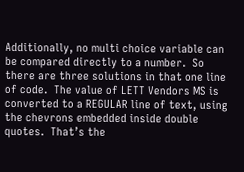Additionally, no multi choice variable can be compared directly to a number.  So there are three solutions in that one line of code.  The value of LETT Vendors MS is converted to a REGULAR line of text, using the chevrons embedded inside double quotes.  That’s the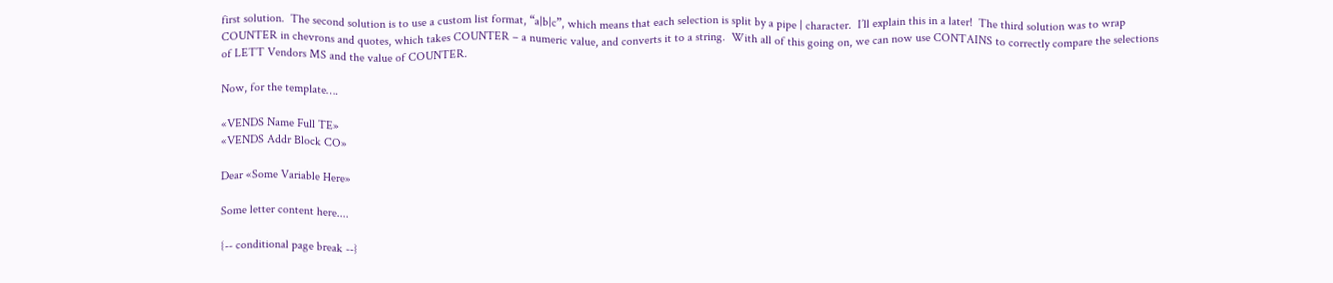first solution.  The second solution is to use a custom list format, “a|b|c”, which means that each selection is split by a pipe | character.  I’ll explain this in a later!  The third solution was to wrap COUNTER in chevrons and quotes, which takes COUNTER – a numeric value, and converts it to a string.  With all of this going on, we can now use CONTAINS to correctly compare the selections of LETT Vendors MS and the value of COUNTER.

Now, for the template….

«VENDS Name Full TE»
«VENDS Addr Block CO»

Dear «Some Variable Here»

Some letter content here....

{-- conditional page break --}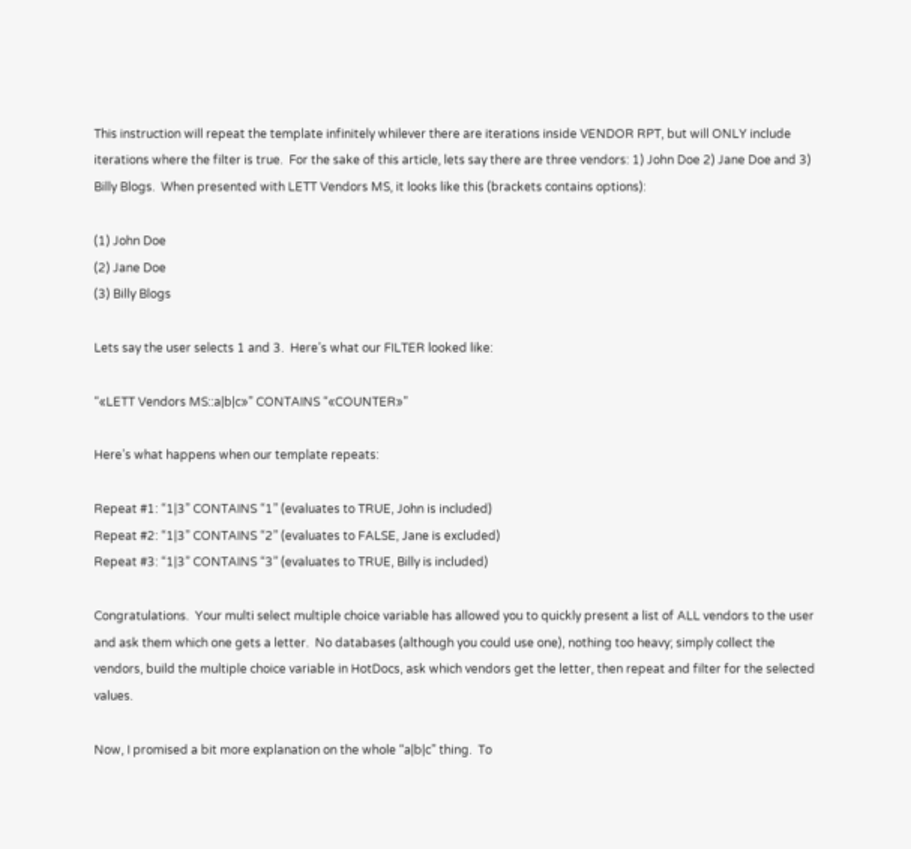This instruction will repeat the template infinitely whilever there are iterations inside VENDOR RPT, but will ONLY include iterations where the filter is true.  For the sake of this article, lets say there are three vendors: 1) John Doe 2) Jane Doe and 3) Billy Blogs.  When presented with LETT Vendors MS, it looks like this (brackets contains options):

(1) John Doe
(2) Jane Doe
(3) Billy Blogs

Lets say the user selects 1 and 3.  Here’s what our FILTER looked like:

“«LETT Vendors MS::a|b|c»” CONTAINS “«COUNTER»”

Here’s what happens when our template repeats:

Repeat #1: “1|3” CONTAINS “1” (evaluates to TRUE, John is included)
Repeat #2: “1|3” CONTAINS “2” (evaluates to FALSE, Jane is excluded)
Repeat #3: “1|3” CONTAINS “3” (evaluates to TRUE, Billy is included)

Congratulations.  Your multi select multiple choice variable has allowed you to quickly present a list of ALL vendors to the user and ask them which one gets a letter.  No databases (although you could use one), nothing too heavy; simply collect the vendors, build the multiple choice variable in HotDocs, ask which vendors get the letter, then repeat and filter for the selected values.

Now, I promised a bit more explanation on the whole “a|b|c” thing.  To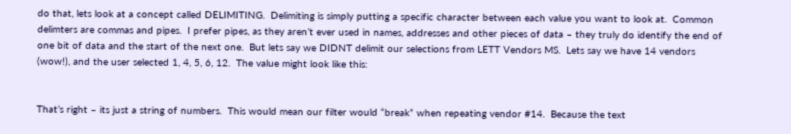do that, lets look at a concept called DELIMITING.  Delimiting is simply putting a specific character between each value you want to look at.  Common delimters are commas and pipes.  I prefer pipes, as they aren’t ever used in names, addresses and other pieces of data – they truly do identify the end of one bit of data and the start of the next one.  But lets say we DIDNT delimit our selections from LETT Vendors MS.  Lets say we have 14 vendors (wow!), and the user selected 1, 4, 5, 6, 12.  The value might look like this:


That’s right – its just a string of numbers.  This would mean our filter would “break” when repeating vendor #14.  Because the text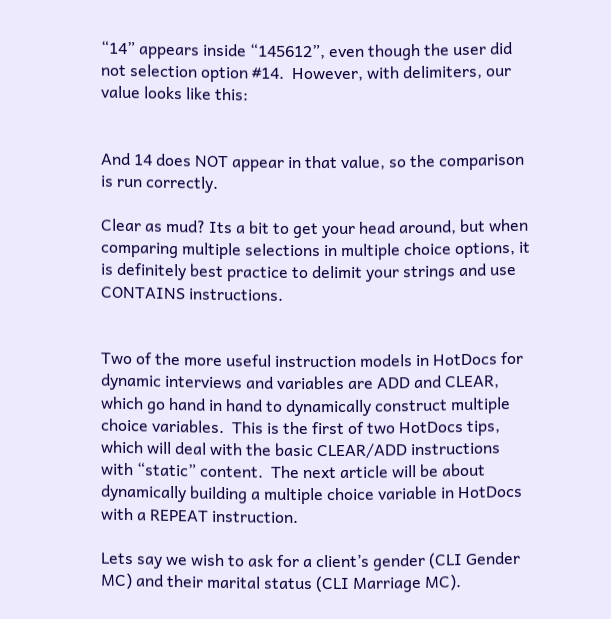“14” appears inside “145612”, even though the user did not selection option #14.  However, with delimiters, our value looks like this:


And 14 does NOT appear in that value, so the comparison is run correctly.

Clear as mud? Its a bit to get your head around, but when comparing multiple selections in multiple choice options, it is definitely best practice to delimit your strings and use CONTAINS instructions.


Two of the more useful instruction models in HotDocs for dynamic interviews and variables are ADD and CLEAR, which go hand in hand to dynamically construct multiple choice variables.  This is the first of two HotDocs tips, which will deal with the basic CLEAR/ADD instructions with “static” content.  The next article will be about dynamically building a multiple choice variable in HotDocs with a REPEAT instruction.

Lets say we wish to ask for a client’s gender (CLI Gender MC) and their marital status (CLI Marriage MC).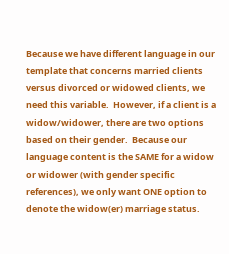Because we have different language in our template that concerns married clients versus divorced or widowed clients, we need this variable.  However, if a client is a widow/widower, there are two options based on their gender.  Because our language content is the SAME for a widow or widower (with gender specific references), we only want ONE option to denote the widow(er) marriage status.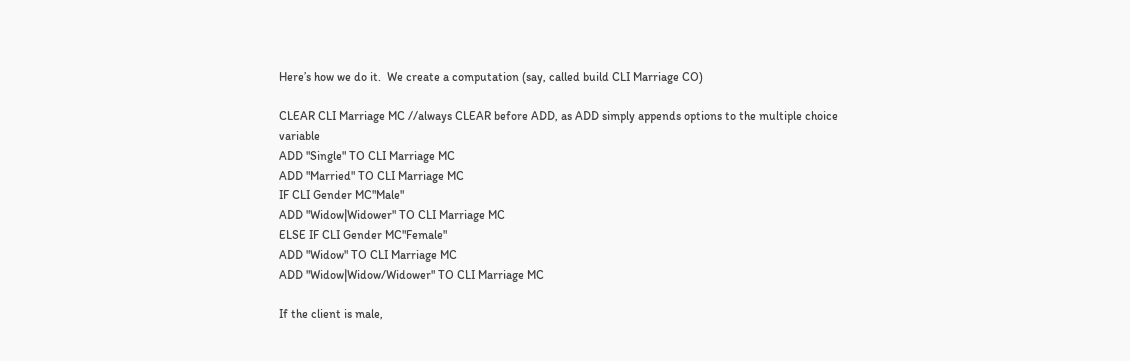Here’s how we do it.  We create a computation (say, called build CLI Marriage CO)

CLEAR CLI Marriage MC //always CLEAR before ADD, as ADD simply appends options to the multiple choice variable
ADD "Single" TO CLI Marriage MC
ADD "Married" TO CLI Marriage MC
IF CLI Gender MC"Male"
ADD "Widow|Widower" TO CLI Marriage MC
ELSE IF CLI Gender MC"Female"
ADD "Widow" TO CLI Marriage MC
ADD "Widow|Widow/Widower" TO CLI Marriage MC

If the client is male,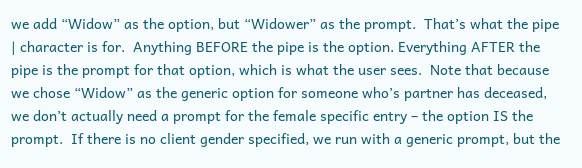we add “Widow” as the option, but “Widower” as the prompt.  That’s what the pipe | character is for.  Anything BEFORE the pipe is the option. Everything AFTER the pipe is the prompt for that option, which is what the user sees.  Note that because we chose “Widow” as the generic option for someone who’s partner has deceased, we don’t actually need a prompt for the female specific entry – the option IS the prompt.  If there is no client gender specified, we run with a generic prompt, but the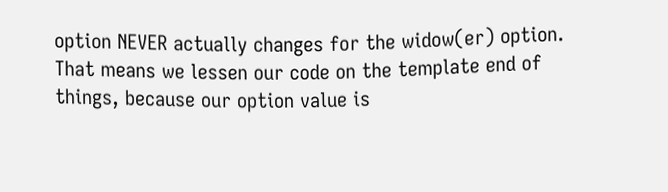option NEVER actually changes for the widow(er) option.  That means we lessen our code on the template end of things, because our option value is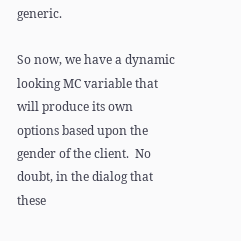generic.

So now, we have a dynamic looking MC variable that will produce its own options based upon the gender of the client.  No doubt, in the dialog that these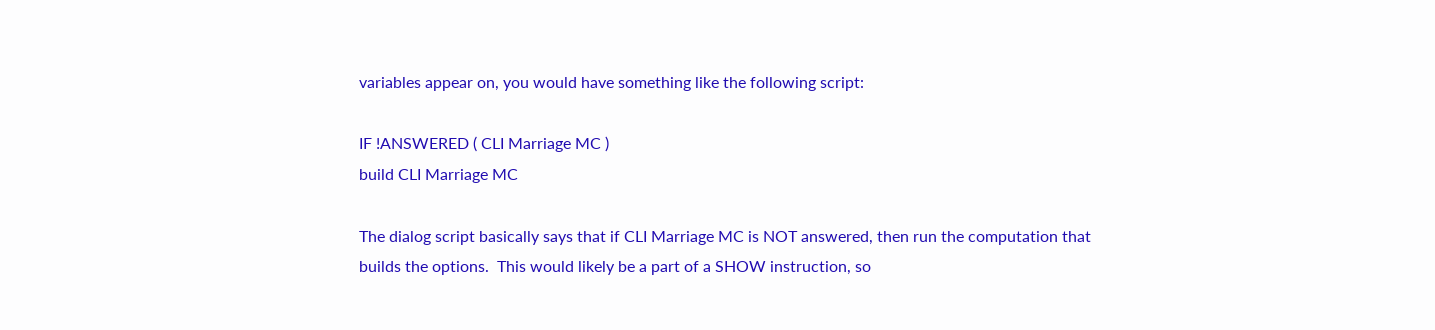variables appear on, you would have something like the following script:

IF !ANSWERED ( CLI Marriage MC )
build CLI Marriage MC

The dialog script basically says that if CLI Marriage MC is NOT answered, then run the computation that builds the options.  This would likely be a part of a SHOW instruction, so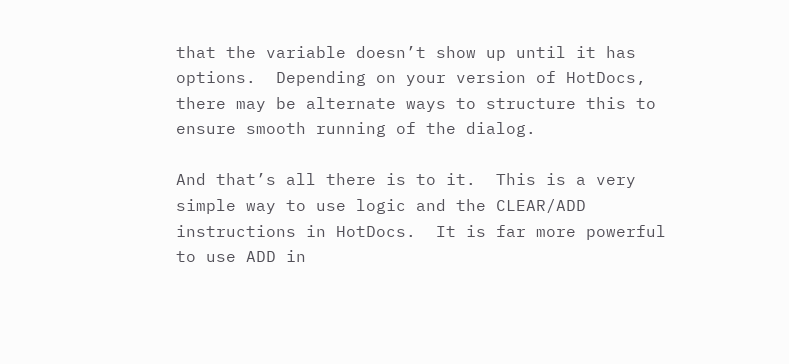that the variable doesn’t show up until it has options.  Depending on your version of HotDocs, there may be alternate ways to structure this to ensure smooth running of the dialog.

And that’s all there is to it.  This is a very simple way to use logic and the CLEAR/ADD instructions in HotDocs.  It is far more powerful to use ADD in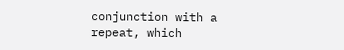conjunction with a repeat, which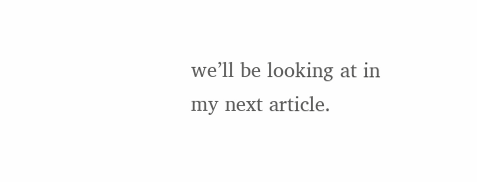we’ll be looking at in my next article.